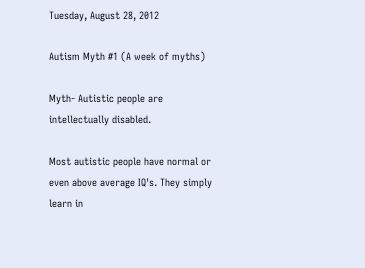Tuesday, August 28, 2012

Autism Myth #1 (A week of myths)

Myth- Autistic people are intellectually disabled.

Most autistic people have normal or even above average IQ's. They simply learn in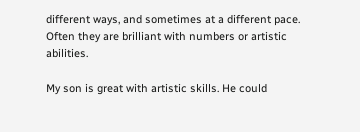different ways, and sometimes at a different pace. Often they are brilliant with numbers or artistic abilities.

My son is great with artistic skills. He could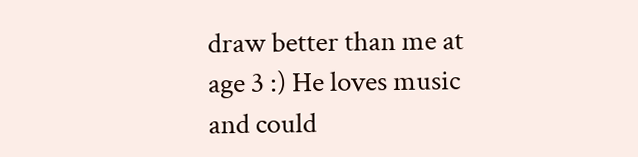draw better than me at age 3 :) He loves music and could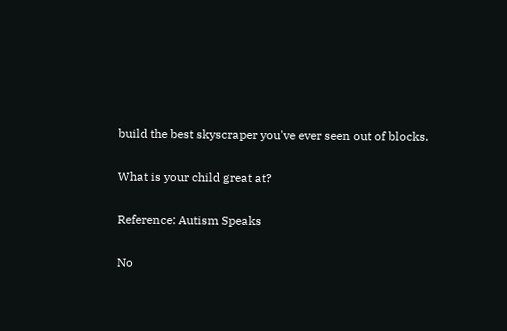build the best skyscraper you've ever seen out of blocks.

What is your child great at?

Reference: Autism Speaks

No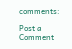comments:

Post a Comment